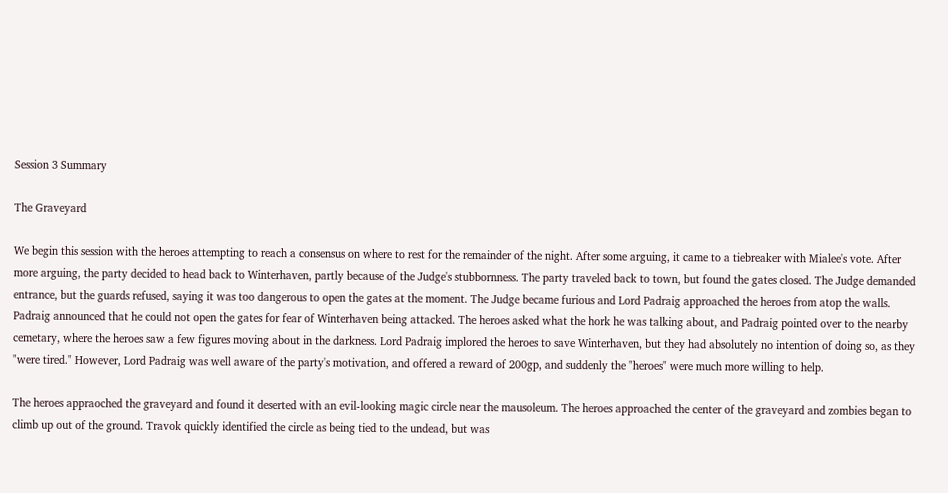Session 3 Summary

The Graveyard

We begin this session with the heroes attempting to reach a consensus on where to rest for the remainder of the night. After some arguing, it came to a tiebreaker with Mialee's vote. After more arguing, the party decided to head back to Winterhaven, partly because of the Judge's stubbornness. The party traveled back to town, but found the gates closed. The Judge demanded entrance, but the guards refused, saying it was too dangerous to open the gates at the moment. The Judge became furious and Lord Padraig approached the heroes from atop the walls. Padraig announced that he could not open the gates for fear of Winterhaven being attacked. The heroes asked what the hork he was talking about, and Padraig pointed over to the nearby cemetary, where the heroes saw a few figures moving about in the darkness. Lord Padraig implored the heroes to save Winterhaven, but they had absolutely no intention of doing so, as they "were tired." However, Lord Padraig was well aware of the party's motivation, and offered a reward of 200gp, and suddenly the "heroes" were much more willing to help.

The heroes appraoched the graveyard and found it deserted with an evil-looking magic circle near the mausoleum. The heroes approached the center of the graveyard and zombies began to climb up out of the ground. Travok quickly identified the circle as being tied to the undead, but was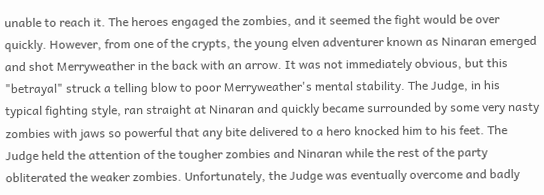unable to reach it. The heroes engaged the zombies, and it seemed the fight would be over quickly. However, from one of the crypts, the young elven adventurer known as Ninaran emerged and shot Merryweather in the back with an arrow. It was not immediately obvious, but this "betrayal" struck a telling blow to poor Merryweather's mental stability. The Judge, in his typical fighting style, ran straight at Ninaran and quickly became surrounded by some very nasty zombies with jaws so powerful that any bite delivered to a hero knocked him to his feet. The Judge held the attention of the tougher zombies and Ninaran while the rest of the party obliterated the weaker zombies. Unfortunately, the Judge was eventually overcome and badly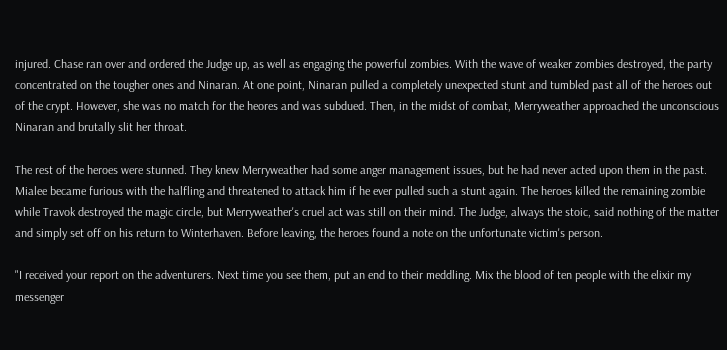injured. Chase ran over and ordered the Judge up, as well as engaging the powerful zombies. With the wave of weaker zombies destroyed, the party concentrated on the tougher ones and Ninaran. At one point, Ninaran pulled a completely unexpected stunt and tumbled past all of the heroes out of the crypt. However, she was no match for the heores and was subdued. Then, in the midst of combat, Merryweather approached the unconscious Ninaran and brutally slit her throat.

The rest of the heroes were stunned. They knew Merryweather had some anger management issues, but he had never acted upon them in the past. Mialee became furious with the halfling and threatened to attack him if he ever pulled such a stunt again. The heroes killed the remaining zombie while Travok destroyed the magic circle, but Merryweather's cruel act was still on their mind. The Judge, always the stoic, said nothing of the matter and simply set off on his return to Winterhaven. Before leaving, the heroes found a note on the unfortunate victim's person.

"I received your report on the adventurers. Next time you see them, put an end to their meddling. Mix the blood of ten people with the elixir my messenger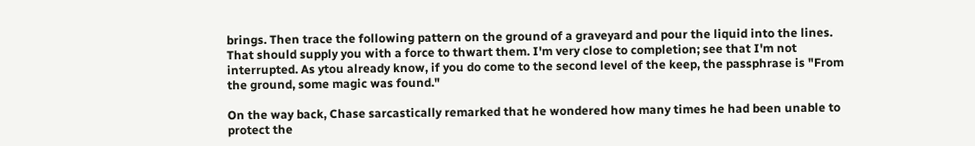brings. Then trace the following pattern on the ground of a graveyard and pour the liquid into the lines. That should supply you with a force to thwart them. I'm very close to completion; see that I'm not interrupted. As ytou already know, if you do come to the second level of the keep, the passphrase is "From the ground, some magic was found."

On the way back, Chase sarcastically remarked that he wondered how many times he had been unable to protect the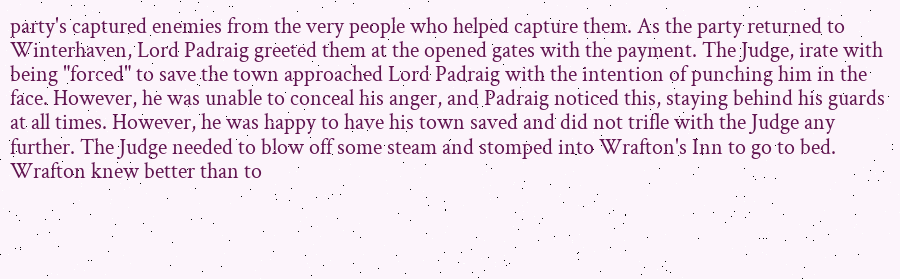party's captured enemies from the very people who helped capture them. As the party returned to Winterhaven, Lord Padraig greeted them at the opened gates with the payment. The Judge, irate with being "forced" to save the town approached Lord Padraig with the intention of punching him in the face. However, he was unable to conceal his anger, and Padraig noticed this, staying behind his guards at all times. However, he was happy to have his town saved and did not trifle with the Judge any further. The Judge needed to blow off some steam and stomped into Wrafton's Inn to go to bed. Wrafton knew better than to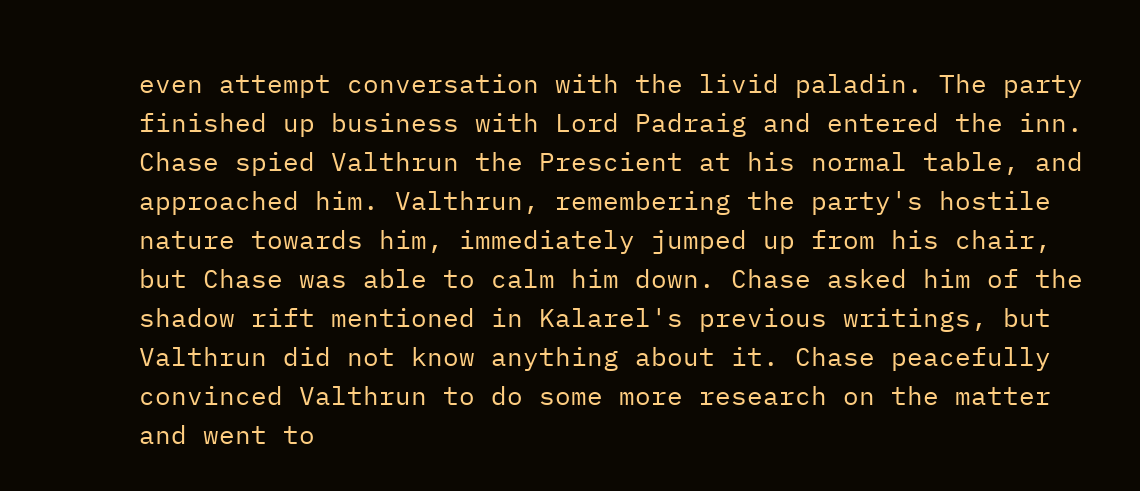even attempt conversation with the livid paladin. The party finished up business with Lord Padraig and entered the inn. Chase spied Valthrun the Prescient at his normal table, and approached him. Valthrun, remembering the party's hostile nature towards him, immediately jumped up from his chair, but Chase was able to calm him down. Chase asked him of the shadow rift mentioned in Kalarel's previous writings, but Valthrun did not know anything about it. Chase peacefully convinced Valthrun to do some more research on the matter and went to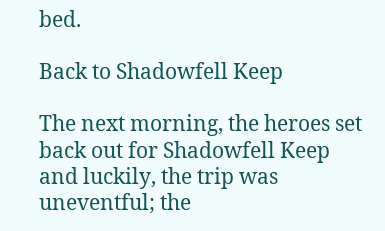bed.

Back to Shadowfell Keep

The next morning, the heroes set back out for Shadowfell Keep and luckily, the trip was uneventful; the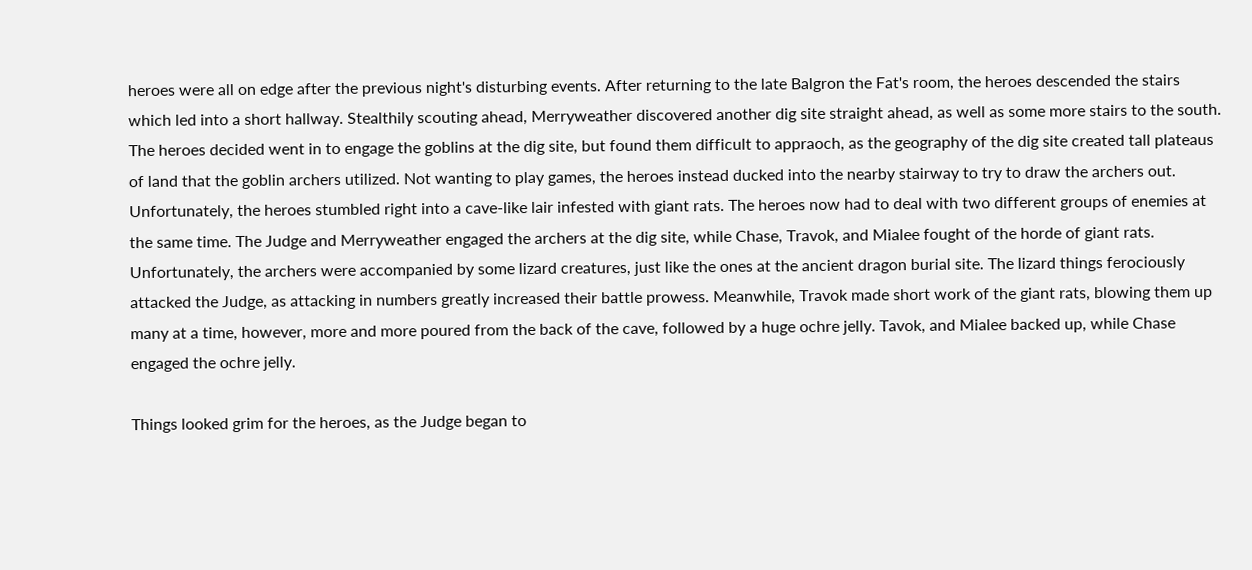heroes were all on edge after the previous night's disturbing events. After returning to the late Balgron the Fat's room, the heroes descended the stairs which led into a short hallway. Stealthily scouting ahead, Merryweather discovered another dig site straight ahead, as well as some more stairs to the south. The heroes decided went in to engage the goblins at the dig site, but found them difficult to appraoch, as the geography of the dig site created tall plateaus of land that the goblin archers utilized. Not wanting to play games, the heroes instead ducked into the nearby stairway to try to draw the archers out. Unfortunately, the heroes stumbled right into a cave-like lair infested with giant rats. The heroes now had to deal with two different groups of enemies at the same time. The Judge and Merryweather engaged the archers at the dig site, while Chase, Travok, and Mialee fought of the horde of giant rats. Unfortunately, the archers were accompanied by some lizard creatures, just like the ones at the ancient dragon burial site. The lizard things ferociously attacked the Judge, as attacking in numbers greatly increased their battle prowess. Meanwhile, Travok made short work of the giant rats, blowing them up many at a time, however, more and more poured from the back of the cave, followed by a huge ochre jelly. Tavok, and Mialee backed up, while Chase engaged the ochre jelly.

Things looked grim for the heroes, as the Judge began to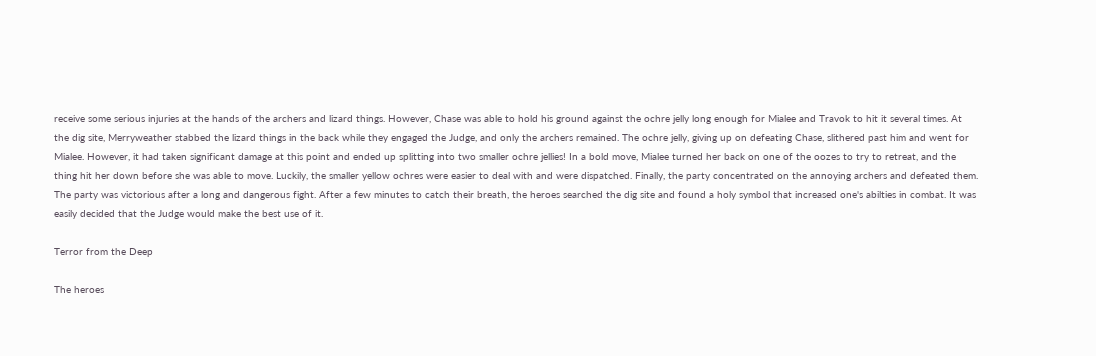receive some serious injuries at the hands of the archers and lizard things. However, Chase was able to hold his ground against the ochre jelly long enough for Mialee and Travok to hit it several times. At the dig site, Merryweather stabbed the lizard things in the back while they engaged the Judge, and only the archers remained. The ochre jelly, giving up on defeating Chase, slithered past him and went for Mialee. However, it had taken significant damage at this point and ended up splitting into two smaller ochre jellies! In a bold move, Mialee turned her back on one of the oozes to try to retreat, and the thing hit her down before she was able to move. Luckily, the smaller yellow ochres were easier to deal with and were dispatched. Finally, the party concentrated on the annoying archers and defeated them. The party was victorious after a long and dangerous fight. After a few minutes to catch their breath, the heroes searched the dig site and found a holy symbol that increased one's abilties in combat. It was easily decided that the Judge would make the best use of it.

Terror from the Deep

The heroes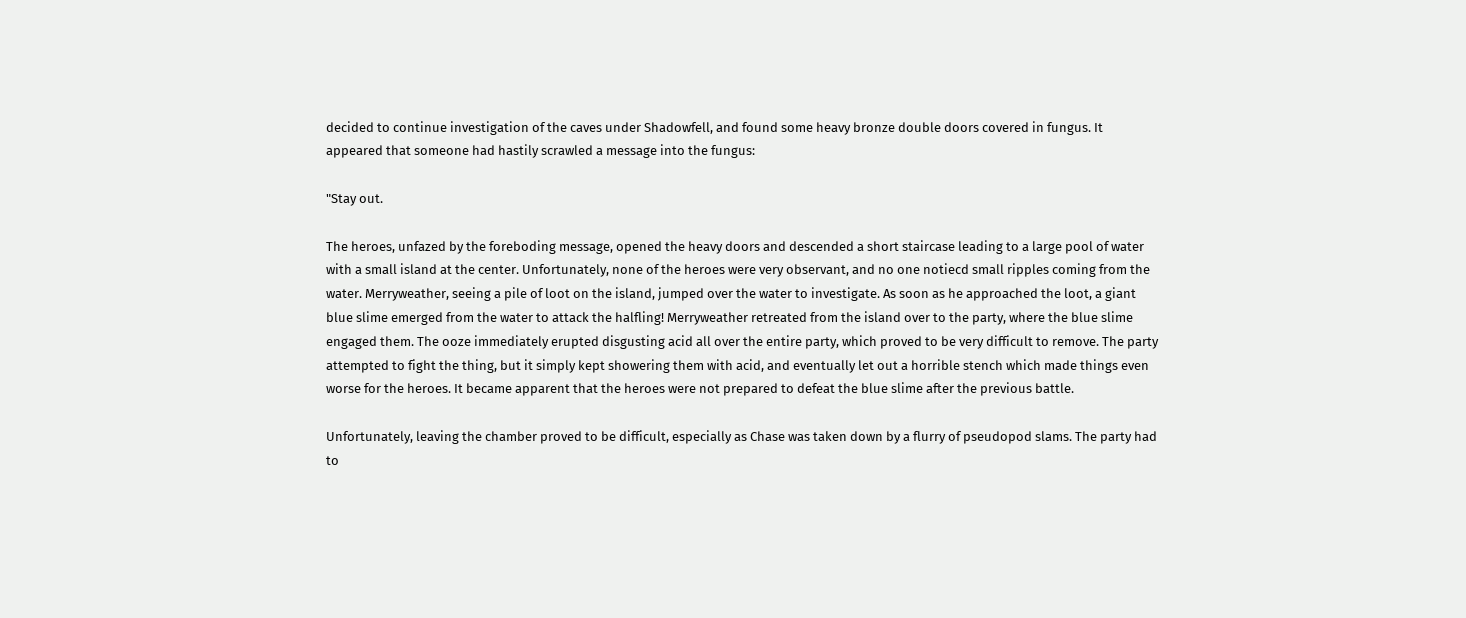decided to continue investigation of the caves under Shadowfell, and found some heavy bronze double doors covered in fungus. It appeared that someone had hastily scrawled a message into the fungus:

"Stay out.

The heroes, unfazed by the foreboding message, opened the heavy doors and descended a short staircase leading to a large pool of water with a small island at the center. Unfortunately, none of the heroes were very observant, and no one notiecd small ripples coming from the water. Merryweather, seeing a pile of loot on the island, jumped over the water to investigate. As soon as he approached the loot, a giant blue slime emerged from the water to attack the halfling! Merryweather retreated from the island over to the party, where the blue slime engaged them. The ooze immediately erupted disgusting acid all over the entire party, which proved to be very difficult to remove. The party attempted to fight the thing, but it simply kept showering them with acid, and eventually let out a horrible stench which made things even worse for the heroes. It became apparent that the heroes were not prepared to defeat the blue slime after the previous battle.

Unfortunately, leaving the chamber proved to be difficult, especially as Chase was taken down by a flurry of pseudopod slams. The party had to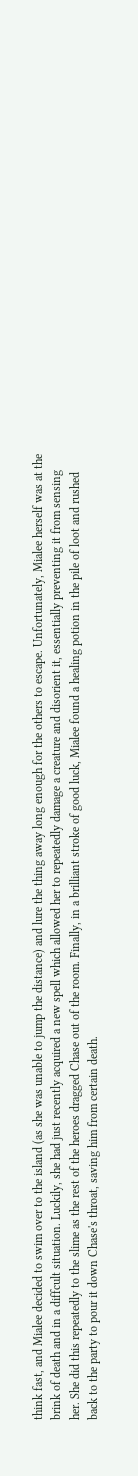think fast, and Mialee decided to swim over to the island (as she was unable to jump the distance) and lure the thing away long enough for the others to escape. Unfortunately, Mialee herself was at the brink of death and in a diffcult situation. Luckily, she had just recently acquired a new spell which allowed her to repeatedly damage a creature and disorient it, essentially preventing it from sensing her. She did this repeatedly to the slime as the rest of the heroes dragged Chase out of the room. Finally, in a brilliant stroke of good luck, Mialee found a healing potion in the pile of loot and rushed back to the party to pour it down Chase's throat, saving him from certain death.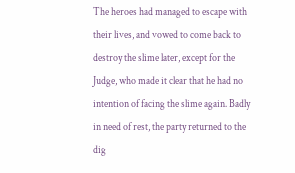The heroes had managed to escape with their lives, and vowed to come back to destroy the slime later, except for the Judge, who made it clear that he had no intention of facing the slime again. Badly in need of rest, the party returned to the dig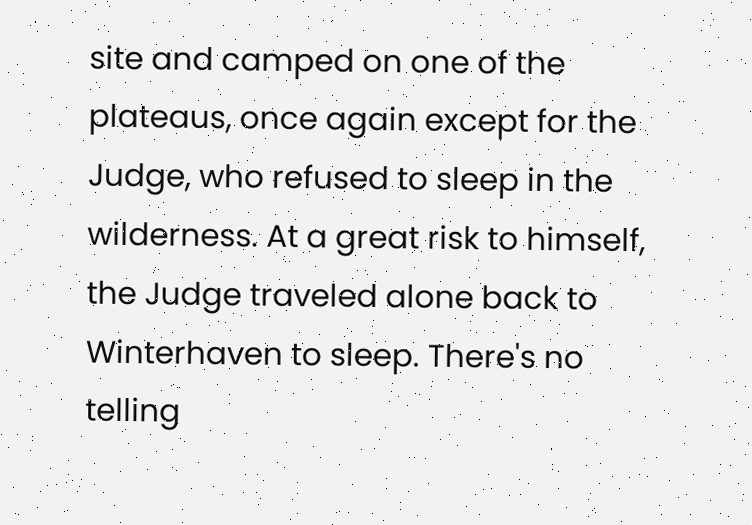site and camped on one of the plateaus, once again except for the Judge, who refused to sleep in the wilderness. At a great risk to himself, the Judge traveled alone back to Winterhaven to sleep. There's no telling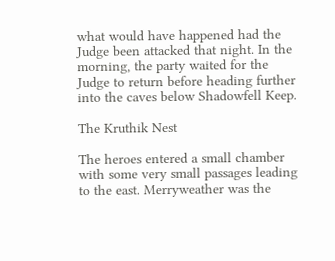what would have happened had the Judge been attacked that night. In the morning, the party waited for the Judge to return before heading further into the caves below Shadowfell Keep.

The Kruthik Nest

The heroes entered a small chamber with some very small passages leading to the east. Merryweather was the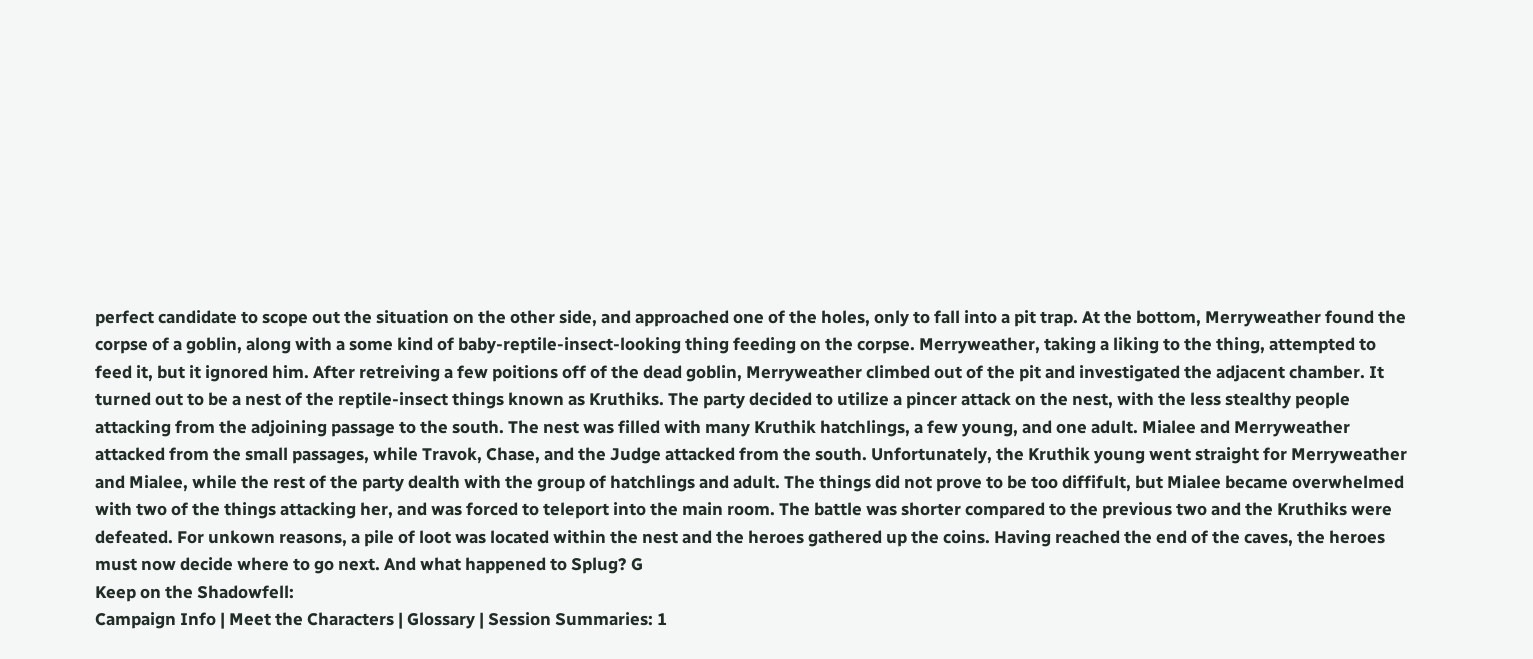perfect candidate to scope out the situation on the other side, and approached one of the holes, only to fall into a pit trap. At the bottom, Merryweather found the corpse of a goblin, along with a some kind of baby-reptile-insect-looking thing feeding on the corpse. Merryweather, taking a liking to the thing, attempted to feed it, but it ignored him. After retreiving a few poitions off of the dead goblin, Merryweather climbed out of the pit and investigated the adjacent chamber. It turned out to be a nest of the reptile-insect things known as Kruthiks. The party decided to utilize a pincer attack on the nest, with the less stealthy people attacking from the adjoining passage to the south. The nest was filled with many Kruthik hatchlings, a few young, and one adult. Mialee and Merryweather attacked from the small passages, while Travok, Chase, and the Judge attacked from the south. Unfortunately, the Kruthik young went straight for Merryweather and Mialee, while the rest of the party dealth with the group of hatchlings and adult. The things did not prove to be too diffifult, but Mialee became overwhelmed with two of the things attacking her, and was forced to teleport into the main room. The battle was shorter compared to the previous two and the Kruthiks were defeated. For unkown reasons, a pile of loot was located within the nest and the heroes gathered up the coins. Having reached the end of the caves, the heroes must now decide where to go next. And what happened to Splug? G
Keep on the Shadowfell:
Campaign Info | Meet the Characters | Glossary | Session Summaries: 1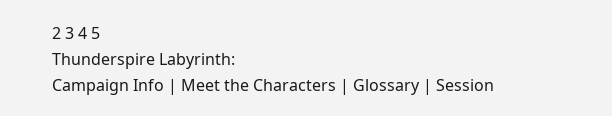2 3 4 5
Thunderspire Labyrinth:
Campaign Info | Meet the Characters | Glossary | Session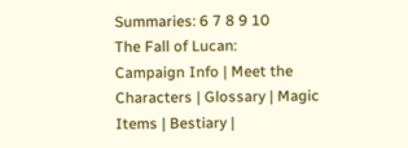Summaries: 6 7 8 9 10
The Fall of Lucan:
Campaign Info | Meet the Characters | Glossary | Magic Items | Bestiary |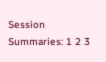Session Summaries: 1 2 3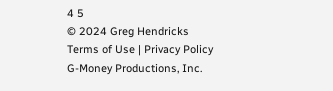4 5
© 2024 Greg Hendricks
Terms of Use | Privacy Policy
G-Money Productions, Inc.